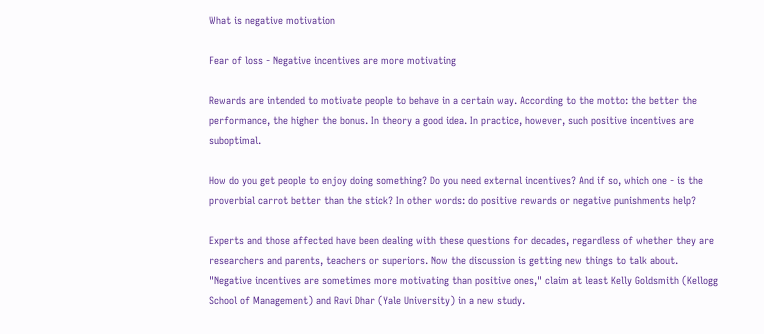What is negative motivation

Fear of loss - Negative incentives are more motivating

Rewards are intended to motivate people to behave in a certain way. According to the motto: the better the performance, the higher the bonus. In theory a good idea. In practice, however, such positive incentives are suboptimal.

How do you get people to enjoy doing something? Do you need external incentives? And if so, which one - is the proverbial carrot better than the stick? In other words: do positive rewards or negative punishments help?

Experts and those affected have been dealing with these questions for decades, regardless of whether they are researchers and parents, teachers or superiors. Now the discussion is getting new things to talk about. "Negative incentives are sometimes more motivating than positive ones," claim at least Kelly Goldsmith (Kellogg School of Management) and Ravi Dhar (Yale University) in a new study.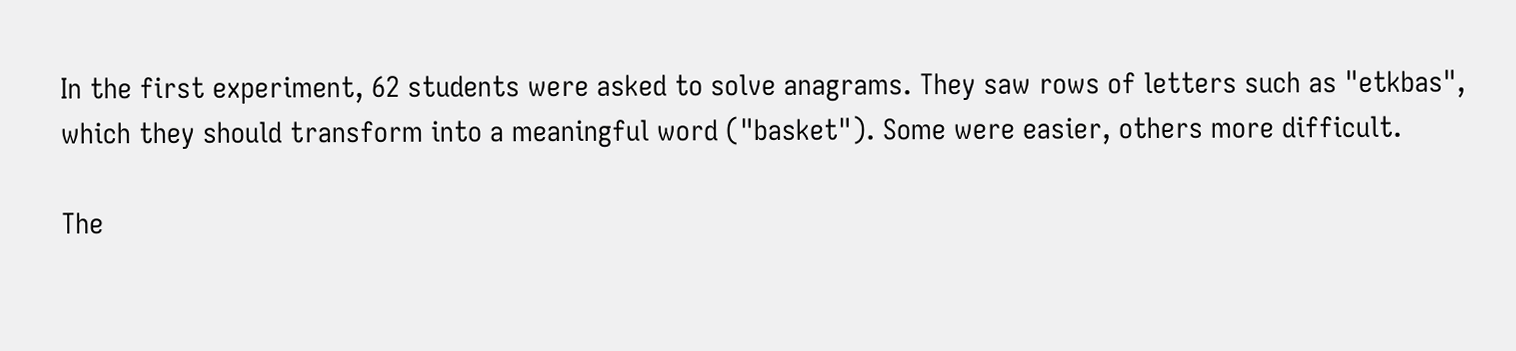In the first experiment, 62 students were asked to solve anagrams. They saw rows of letters such as "etkbas", which they should transform into a meaningful word ("basket"). Some were easier, others more difficult.

The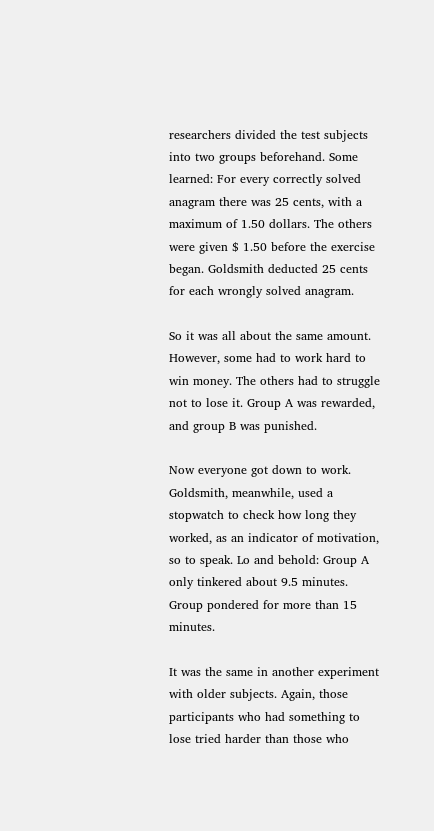researchers divided the test subjects into two groups beforehand. Some learned: For every correctly solved anagram there was 25 cents, with a maximum of 1.50 dollars. The others were given $ 1.50 before the exercise began. Goldsmith deducted 25 cents for each wrongly solved anagram.

So it was all about the same amount. However, some had to work hard to win money. The others had to struggle not to lose it. Group A was rewarded, and group B was punished.

Now everyone got down to work. Goldsmith, meanwhile, used a stopwatch to check how long they worked, as an indicator of motivation, so to speak. Lo and behold: Group A only tinkered about 9.5 minutes. Group pondered for more than 15 minutes.

It was the same in another experiment with older subjects. Again, those participants who had something to lose tried harder than those who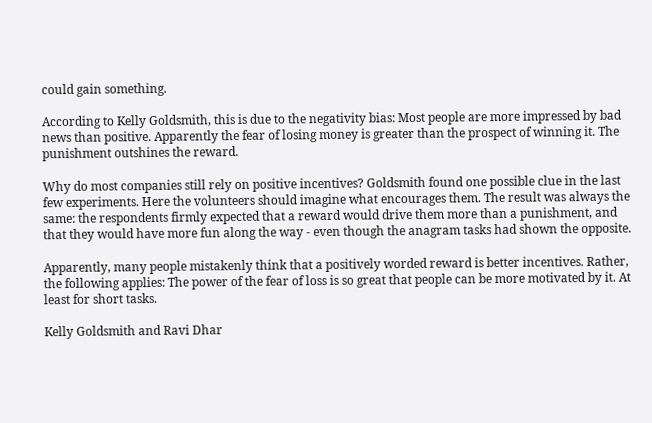could gain something.

According to Kelly Goldsmith, this is due to the negativity bias: Most people are more impressed by bad news than positive. Apparently the fear of losing money is greater than the prospect of winning it. The punishment outshines the reward.

Why do most companies still rely on positive incentives? Goldsmith found one possible clue in the last few experiments. Here the volunteers should imagine what encourages them. The result was always the same: the respondents firmly expected that a reward would drive them more than a punishment, and that they would have more fun along the way - even though the anagram tasks had shown the opposite.

Apparently, many people mistakenly think that a positively worded reward is better incentives. Rather, the following applies: The power of the fear of loss is so great that people can be more motivated by it. At least for short tasks.

Kelly Goldsmith and Ravi Dhar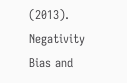(2013). Negativity Bias and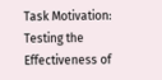Task Motivation: Testing the Effectiveness of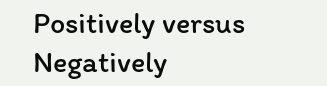Positively versus Negatively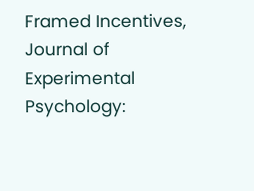Framed Incentives, Journal of Experimental Psychology: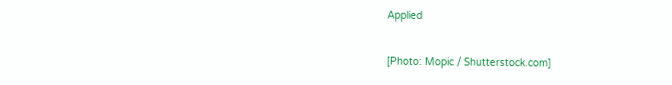Applied

[Photo: Mopic / Shutterstock.com]